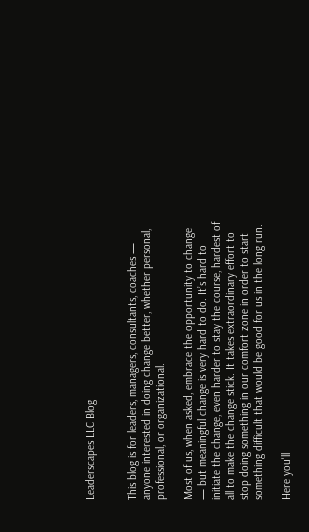Leaderscapes LLC Blog


This blog is for leaders, managers, consultants, coaches — anyone interested in doing change better, whether personal, professional, or organizational.

Most of us, when asked, embrace the opportunity to change — but meaningful change is very hard to do. It’s hard to initiate the change, even harder to stay the course, hardest of all to make the change stick. It takes extraordinary effort to stop doing something in our comfort zone in order to start something difficult that would be good for us in the long run.

Here you'll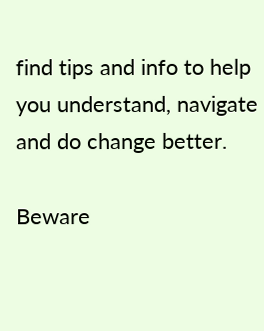find tips and info to help you understand, navigate and do change better.

Beware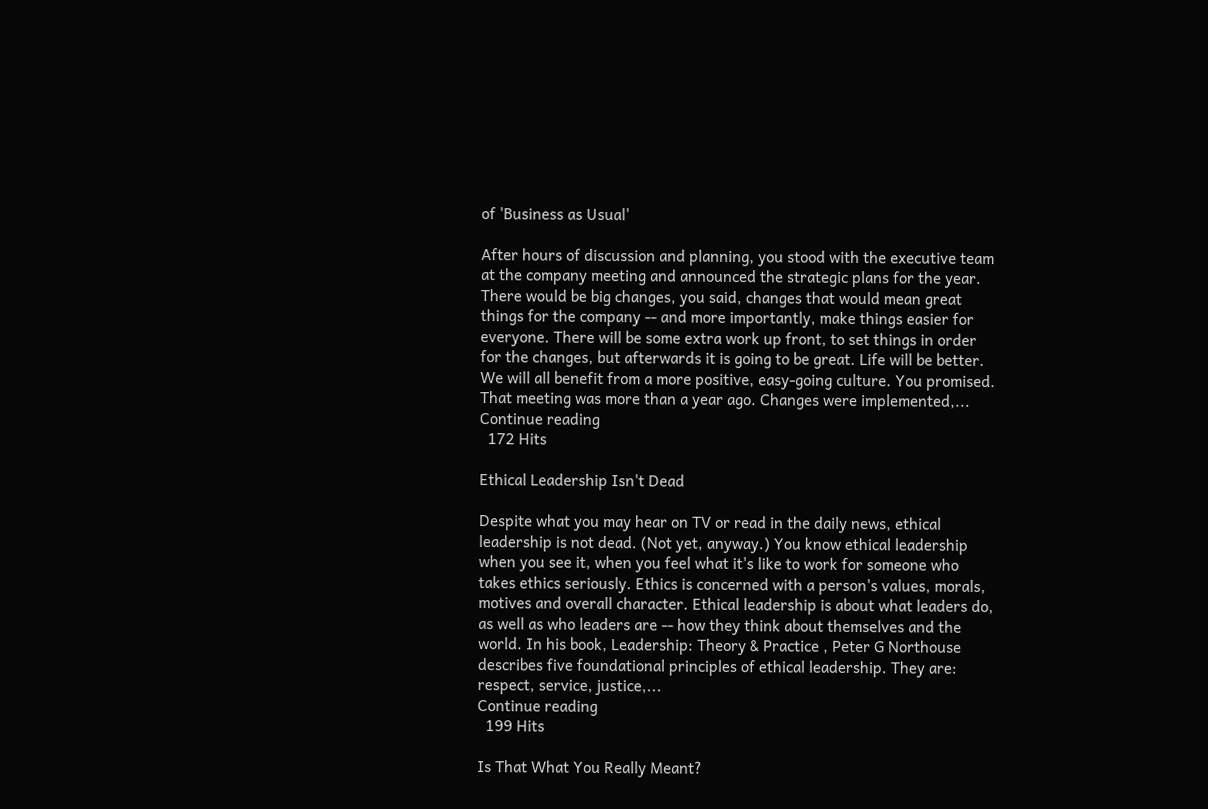of 'Business as Usual'

After hours of discussion and planning, you stood with the executive team at the company meeting and announced the strategic plans for the year. There would be big changes, you said, changes that would mean great things for the company -- and more importantly, make things easier for everyone. There will be some extra work up front, to set things in order for the changes, but afterwards it is going to be great. Life will be better. We will all benefit from a more positive, easy-going culture. You promised. That meeting was more than a year ago. Changes were implemented,...
Continue reading
  172 Hits

Ethical Leadership Isn't Dead

Despite what you may hear on TV or read in the daily news, ethical leadership is not dead. (Not yet, anyway.) You know ethical leadership when you see it, when you feel what it's like to work for someone who takes ethics seriously. Ethics is concerned with a person's values, morals, motives and overall character. Ethical leadership is about what leaders do, as well as who leaders are -- how they think about themselves and the world. In his book, Leadership: Theory & Practice , Peter G Northouse describes five foundational principles of ethical leadership. They are: respect, service, justice,...
Continue reading
  199 Hits

Is That What You Really Meant?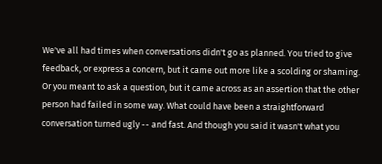We've all had times when conversations didn't go as planned. You tried to give feedback, or express a concern, but it came out more like a scolding or shaming. Or you meant to ask a question, but it came across as an assertion that the other person had failed in some way. What could have been a straightforward conversation turned ugly -- and fast. And though you said it wasn't what you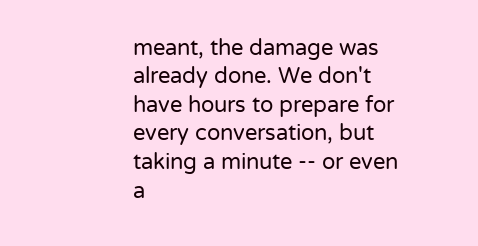meant, the damage was already done. We don't have hours to prepare for every conversation, but taking a minute -- or even a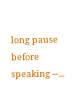long pause before speaking --...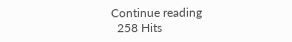Continue reading
  258 Hits